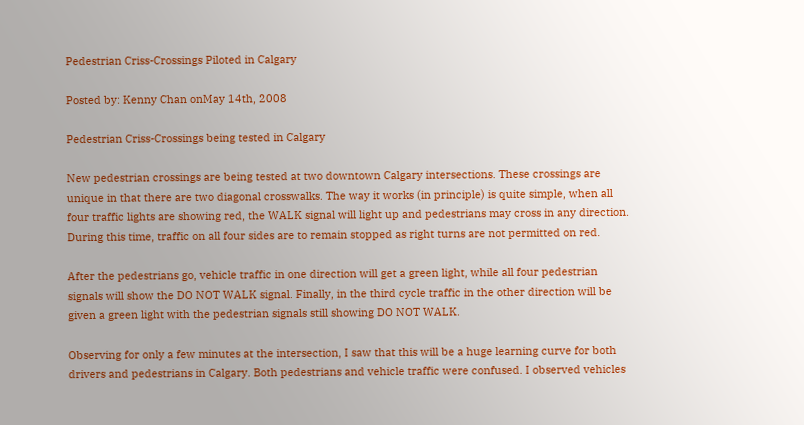Pedestrian Criss-Crossings Piloted in Calgary

Posted by: Kenny Chan onMay 14th, 2008

Pedestrian Criss-Crossings being tested in Calgary

New pedestrian crossings are being tested at two downtown Calgary intersections. These crossings are unique in that there are two diagonal crosswalks. The way it works (in principle) is quite simple, when all four traffic lights are showing red, the WALK signal will light up and pedestrians may cross in any direction. During this time, traffic on all four sides are to remain stopped as right turns are not permitted on red.

After the pedestrians go, vehicle traffic in one direction will get a green light, while all four pedestrian signals will show the DO NOT WALK signal. Finally, in the third cycle traffic in the other direction will be given a green light with the pedestrian signals still showing DO NOT WALK.

Observing for only a few minutes at the intersection, I saw that this will be a huge learning curve for both drivers and pedestrians in Calgary. Both pedestrians and vehicle traffic were confused. I observed vehicles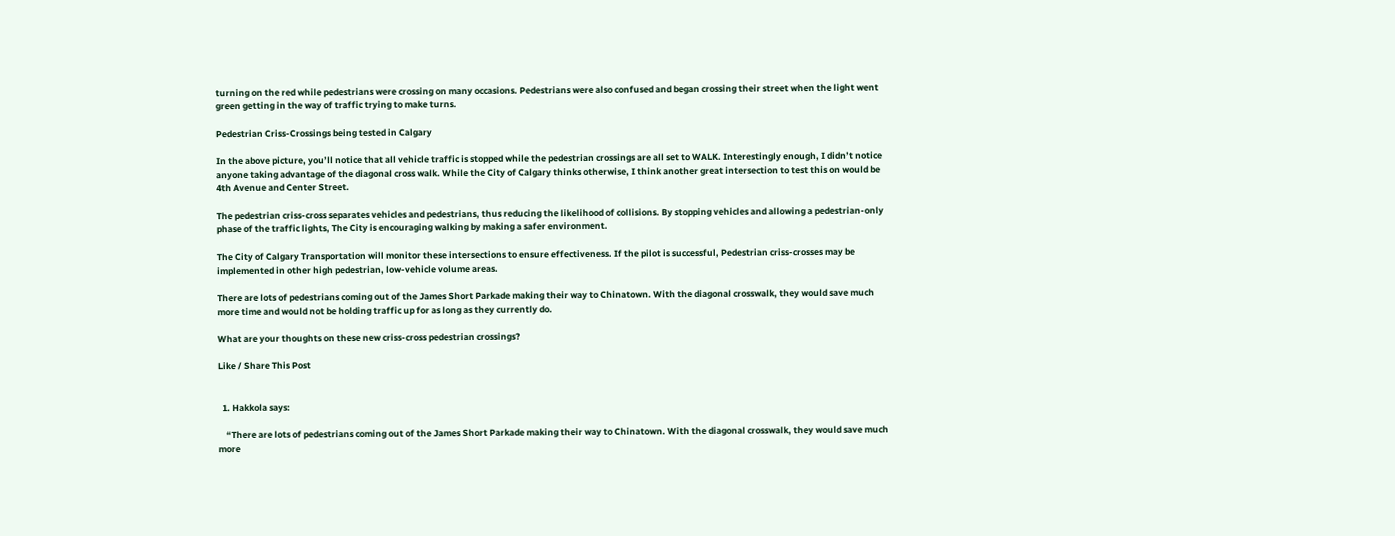turning on the red while pedestrians were crossing on many occasions. Pedestrians were also confused and began crossing their street when the light went green getting in the way of traffic trying to make turns.

Pedestrian Criss-Crossings being tested in Calgary

In the above picture, you’ll notice that all vehicle traffic is stopped while the pedestrian crossings are all set to WALK. Interestingly enough, I didn’t notice anyone taking advantage of the diagonal cross walk. While the City of Calgary thinks otherwise, I think another great intersection to test this on would be 4th Avenue and Center Street.

The pedestrian criss-cross separates vehicles and pedestrians, thus reducing the likelihood of collisions. By stopping vehicles and allowing a pedestrian-only phase of the traffic lights, The City is encouraging walking by making a safer environment.

The City of Calgary Transportation will monitor these intersections to ensure effectiveness. If the pilot is successful, Pedestrian criss-crosses may be implemented in other high pedestrian, low-vehicle volume areas.

There are lots of pedestrians coming out of the James Short Parkade making their way to Chinatown. With the diagonal crosswalk, they would save much more time and would not be holding traffic up for as long as they currently do.

What are your thoughts on these new criss-cross pedestrian crossings?

Like / Share This Post


  1. Hakkola says:

    “There are lots of pedestrians coming out of the James Short Parkade making their way to Chinatown. With the diagonal crosswalk, they would save much more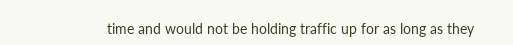time and would not be holding traffic up for as long as they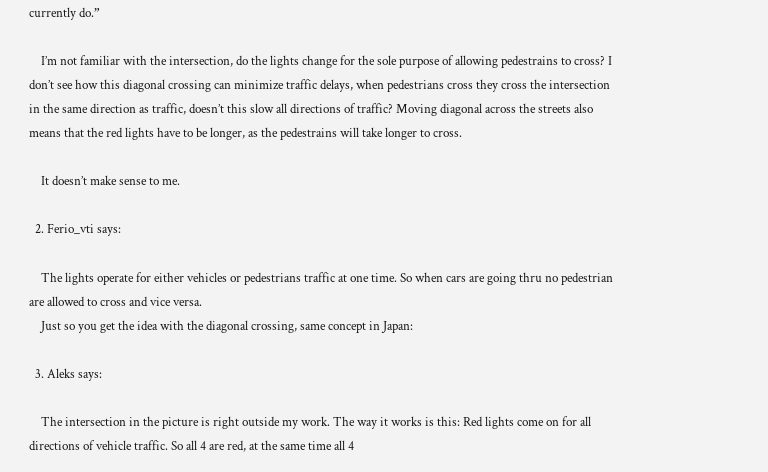currently do.”

    I’m not familiar with the intersection, do the lights change for the sole purpose of allowing pedestrains to cross? I don’t see how this diagonal crossing can minimize traffic delays, when pedestrians cross they cross the intersection in the same direction as traffic, doesn’t this slow all directions of traffic? Moving diagonal across the streets also means that the red lights have to be longer, as the pedestrains will take longer to cross.

    It doesn’t make sense to me.

  2. Ferio_vti says:

    The lights operate for either vehicles or pedestrians traffic at one time. So when cars are going thru no pedestrian are allowed to cross and vice versa.
    Just so you get the idea with the diagonal crossing, same concept in Japan:

  3. Aleks says:

    The intersection in the picture is right outside my work. The way it works is this: Red lights come on for all directions of vehicle traffic. So all 4 are red, at the same time all 4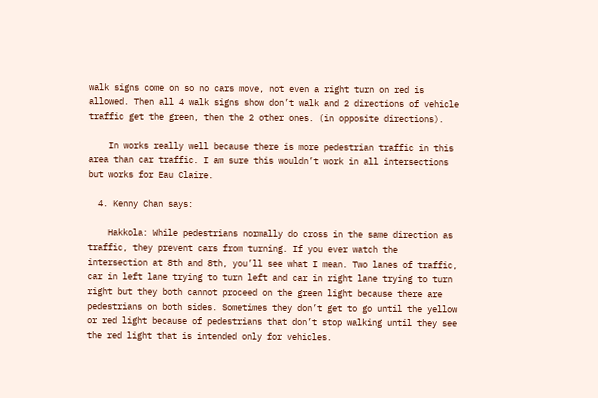walk signs come on so no cars move, not even a right turn on red is allowed. Then all 4 walk signs show don’t walk and 2 directions of vehicle traffic get the green, then the 2 other ones. (in opposite directions).

    In works really well because there is more pedestrian traffic in this area than car traffic. I am sure this wouldn’t work in all intersections but works for Eau Claire.

  4. Kenny Chan says:

    Hakkola: While pedestrians normally do cross in the same direction as traffic, they prevent cars from turning. If you ever watch the intersection at 8th and 8th, you’ll see what I mean. Two lanes of traffic, car in left lane trying to turn left and car in right lane trying to turn right but they both cannot proceed on the green light because there are pedestrians on both sides. Sometimes they don’t get to go until the yellow or red light because of pedestrians that don’t stop walking until they see the red light that is intended only for vehicles.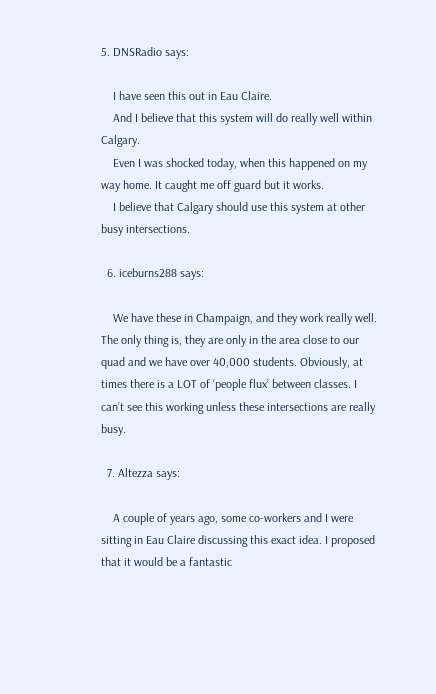5. DNSRadio says:

    I have seen this out in Eau Claire.
    And I believe that this system will do really well within Calgary.
    Even I was shocked today, when this happened on my way home. It caught me off guard but it works.
    I believe that Calgary should use this system at other busy intersections.

  6. iceburns288 says:

    We have these in Champaign, and they work really well. The only thing is, they are only in the area close to our quad and we have over 40,000 students. Obviously, at times there is a LOT of ‘people flux’ between classes. I can’t see this working unless these intersections are really busy.

  7. Altezza says:

    A couple of years ago, some co-workers and I were sitting in Eau Claire discussing this exact idea. I proposed that it would be a fantastic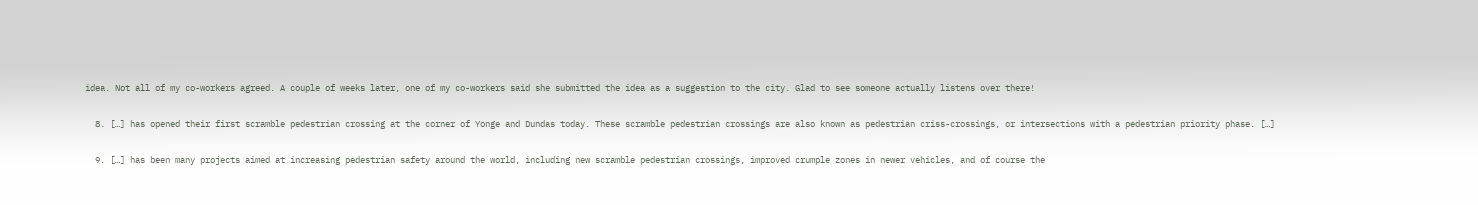idea. Not all of my co-workers agreed. A couple of weeks later, one of my co-workers said she submitted the idea as a suggestion to the city. Glad to see someone actually listens over there!

  8. […] has opened their first scramble pedestrian crossing at the corner of Yonge and Dundas today. These scramble pedestrian crossings are also known as pedestrian criss-crossings, or intersections with a pedestrian priority phase. […]

  9. […] has been many projects aimed at increasing pedestrian safety around the world, including new scramble pedestrian crossings, improved crumple zones in newer vehicles, and of course the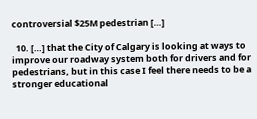controversial $25M pedestrian […]

  10. […] that the City of Calgary is looking at ways to improve our roadway system both for drivers and for pedestrians, but in this case I feel there needs to be a stronger educational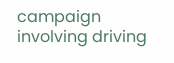campaign involving driving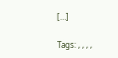[…]

Tags: , , , ,